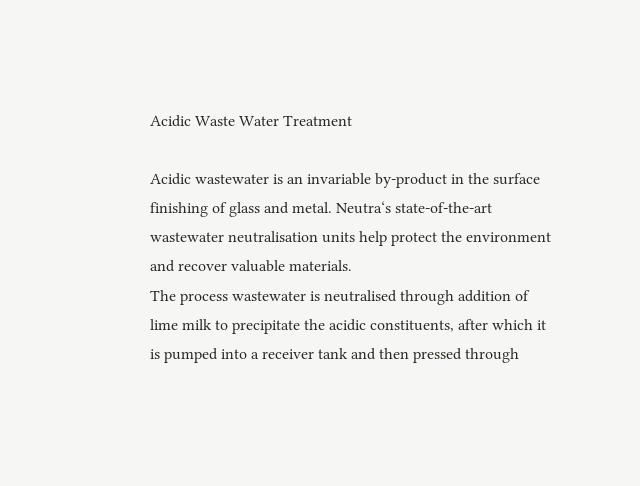Acidic Waste Water Treatment

Acidic wastewater is an invariable by-product in the surface finishing of glass and metal. Neutra‘s state-of-the-art wastewater neutralisation units help protect the environment and recover valuable materials.
The process wastewater is neutralised through addition of lime milk to precipitate the acidic constituents, after which it is pumped into a receiver tank and then pressed through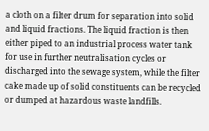a cloth on a filter drum for separation into solid and liquid fractions. The liquid fraction is then either piped to an industrial process water tank for use in further neutralisation cycles or discharged into the sewage system, while the filter cake made up of solid constituents can be recycled or dumped at hazardous waste landfills.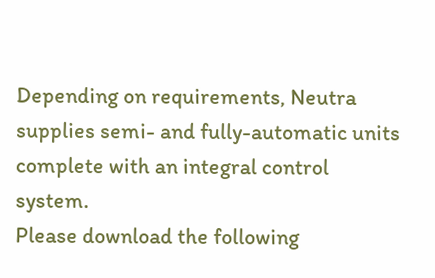Depending on requirements, Neutra supplies semi- and fully-automatic units complete with an integral control system.
Please download the following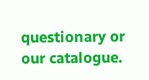questionary or our catalogue.